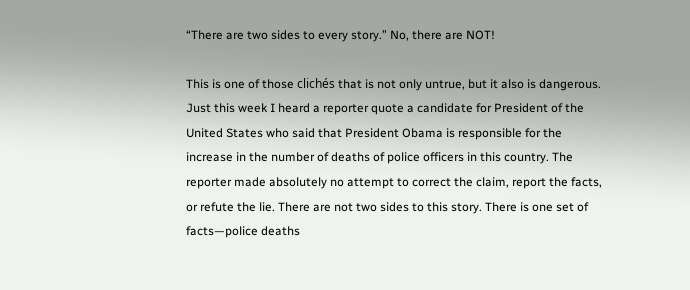“There are two sides to every story.” No, there are NOT!

This is one of those clichés that is not only untrue, but it also is dangerous. Just this week I heard a reporter quote a candidate for President of the United States who said that President Obama is responsible for the increase in the number of deaths of police officers in this country. The reporter made absolutely no attempt to correct the claim, report the facts, or refute the lie. There are not two sides to this story. There is one set of facts—police deaths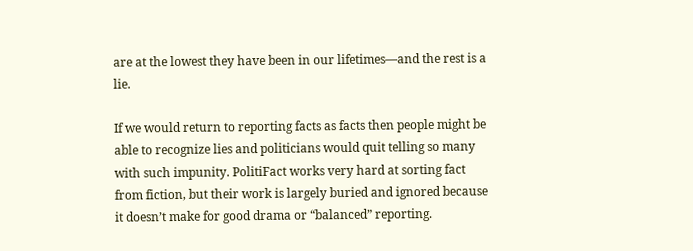are at the lowest they have been in our lifetimes—and the rest is a lie.

If we would return to reporting facts as facts then people might be able to recognize lies and politicians would quit telling so many with such impunity. PolitiFact works very hard at sorting fact from fiction, but their work is largely buried and ignored because it doesn’t make for good drama or “balanced” reporting.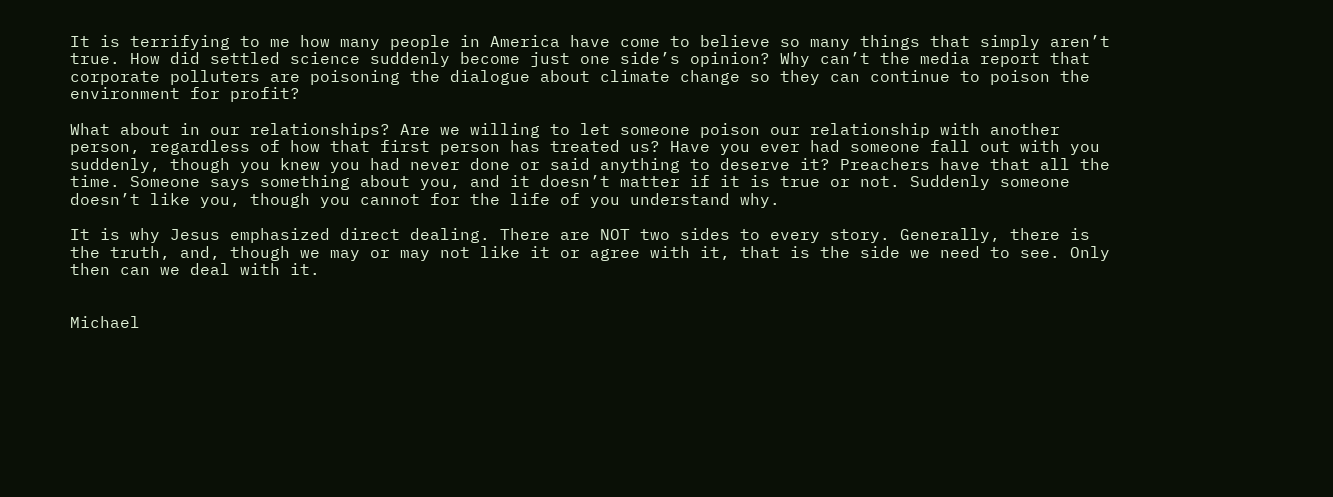It is terrifying to me how many people in America have come to believe so many things that simply aren’t true. How did settled science suddenly become just one side’s opinion? Why can’t the media report that corporate polluters are poisoning the dialogue about climate change so they can continue to poison the environment for profit?

What about in our relationships? Are we willing to let someone poison our relationship with another person, regardless of how that first person has treated us? Have you ever had someone fall out with you suddenly, though you knew you had never done or said anything to deserve it? Preachers have that all the time. Someone says something about you, and it doesn’t matter if it is true or not. Suddenly someone doesn’t like you, though you cannot for the life of you understand why.

It is why Jesus emphasized direct dealing. There are NOT two sides to every story. Generally, there is the truth, and, though we may or may not like it or agree with it, that is the side we need to see. Only then can we deal with it.


Michael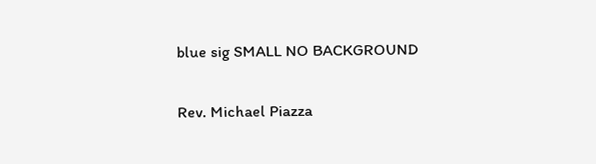blue sig SMALL NO BACKGROUND

Rev. Michael Piazza